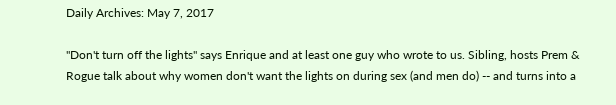Daily Archives: May 7, 2017

"Don't turn off the lights" says Enrique and at least one guy who wrote to us. Sibling, hosts Prem & Rogue talk about why women don't want the lights on during sex (and men do) -- and turns into a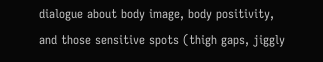dialogue about body image, body positivity, and those sensitive spots (thigh gaps, jiggly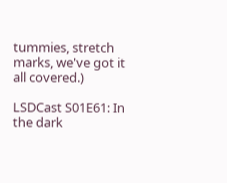tummies, stretch marks, we've got it all covered.)

LSDCast S01E61: In the dark